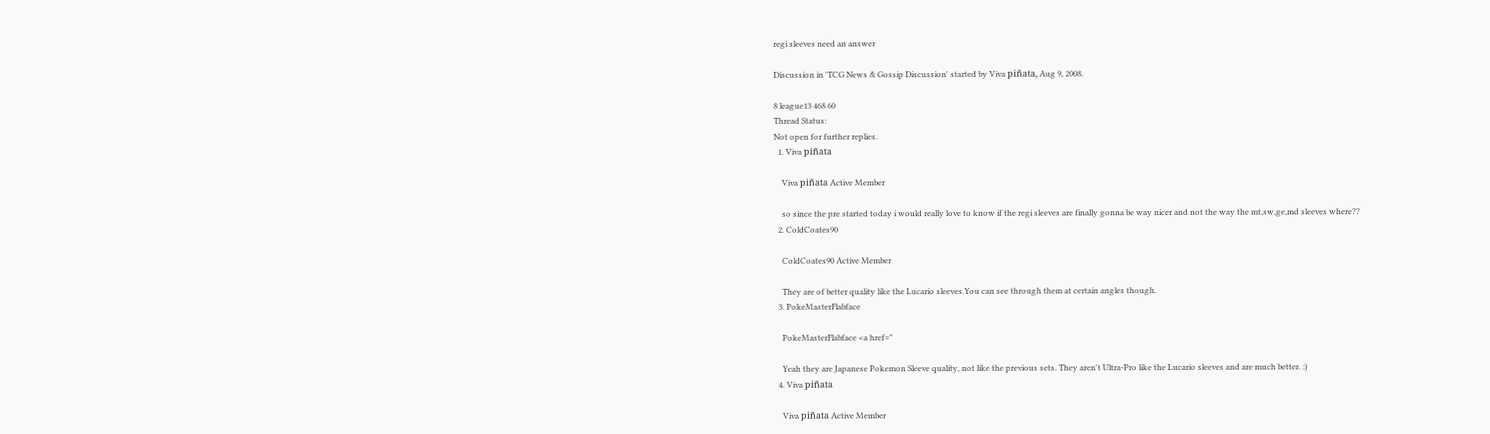regi sleeves need an answer

Discussion in 'TCG News & Gossip Discussion' started by Viva piñata, Aug 9, 2008.

8 league13 468 60
Thread Status:
Not open for further replies.
  1. Viva piñata

    Viva piñata Active Member

    so since the pre started today i would really love to know if the regi sleeves are finally gonna be way nicer and not the way the mt,sw,ge,md sleeves where??
  2. ColdCoates90

    ColdCoates90 Active Member

    They are of better quality like the Lucario sleeves.You can see through them at certain angles though.
  3. PokeMasterFlabface

    PokeMasterFlabface <a href="

    Yeah they are Japanese Pokemon Sleeve quality, not like the previous sets. They aren't Ultra-Pro like the Lucario sleeves and are much better. :)
  4. Viva piñata

    Viva piñata Active Member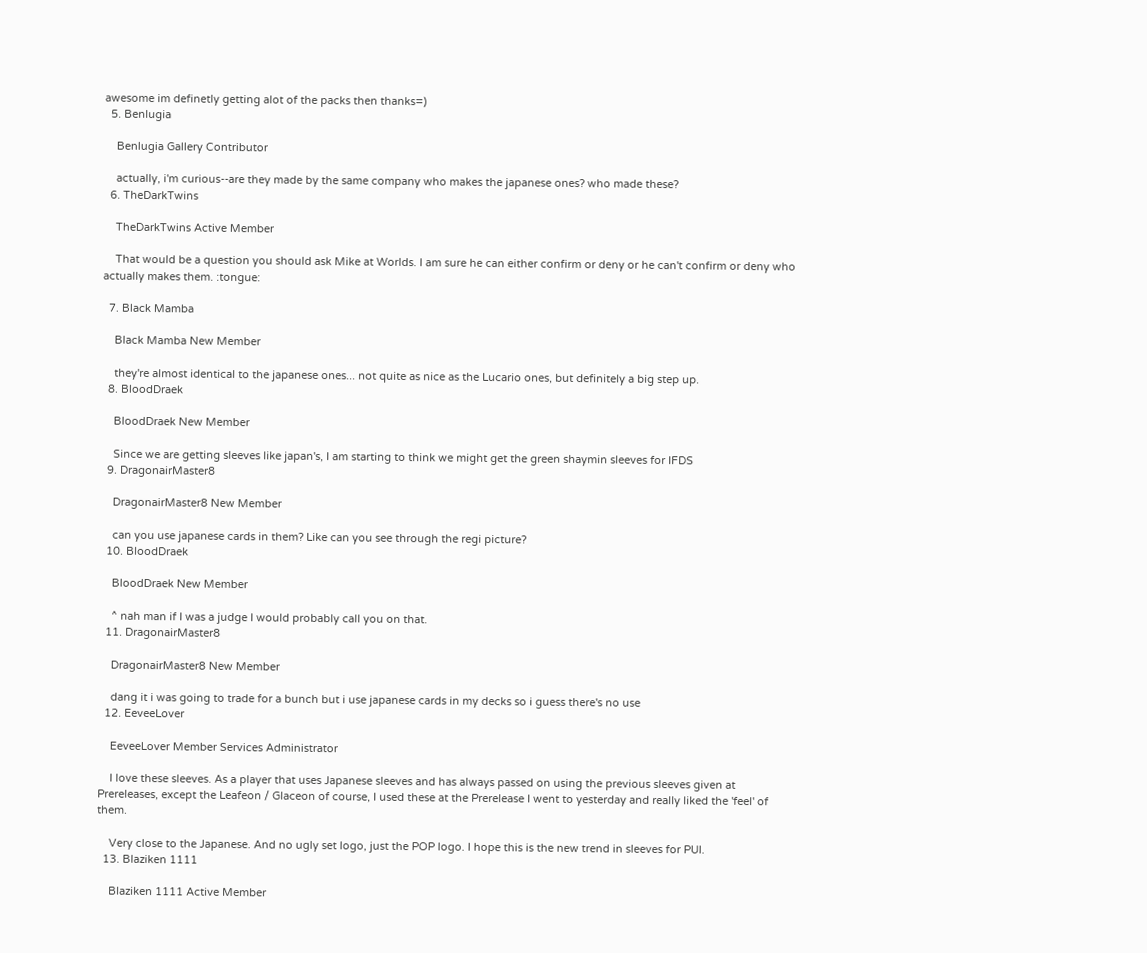awesome im definetly getting alot of the packs then thanks=)
  5. Benlugia

    Benlugia Gallery Contributor

    actually, i'm curious--are they made by the same company who makes the japanese ones? who made these?
  6. TheDarkTwins

    TheDarkTwins Active Member

    That would be a question you should ask Mike at Worlds. I am sure he can either confirm or deny or he can't confirm or deny who actually makes them. :tongue:

  7. Black Mamba

    Black Mamba New Member

    they're almost identical to the japanese ones... not quite as nice as the Lucario ones, but definitely a big step up.
  8. BloodDraek

    BloodDraek New Member

    Since we are getting sleeves like japan's, I am starting to think we might get the green shaymin sleeves for IFDS
  9. DragonairMaster8

    DragonairMaster8 New Member

    can you use japanese cards in them? Like can you see through the regi picture?
  10. BloodDraek

    BloodDraek New Member

    ^ nah man if I was a judge I would probably call you on that.
  11. DragonairMaster8

    DragonairMaster8 New Member

    dang it i was going to trade for a bunch but i use japanese cards in my decks so i guess there's no use
  12. EeveeLover

    EeveeLover Member Services Administrator

    I love these sleeves. As a player that uses Japanese sleeves and has always passed on using the previous sleeves given at Prereleases, except the Leafeon / Glaceon of course, I used these at the Prerelease I went to yesterday and really liked the 'feel' of them.

    Very close to the Japanese. And no ugly set logo, just the POP logo. I hope this is the new trend in sleeves for PUI.
  13. Blaziken 1111

    Blaziken 1111 Active Member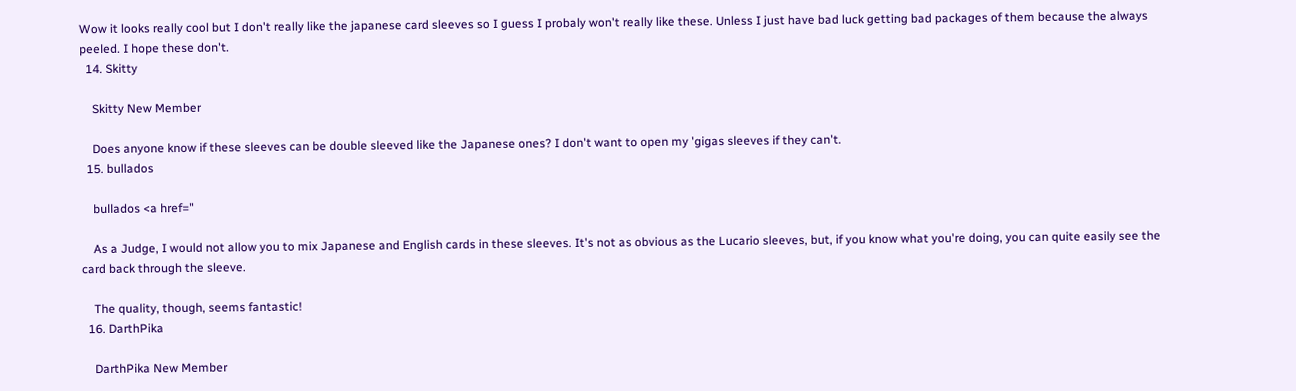Wow it looks really cool but I don't really like the japanese card sleeves so I guess I probaly won't really like these. Unless I just have bad luck getting bad packages of them because the always peeled. I hope these don't.
  14. Skitty

    Skitty New Member

    Does anyone know if these sleeves can be double sleeved like the Japanese ones? I don't want to open my 'gigas sleeves if they can't.
  15. bullados

    bullados <a href="

    As a Judge, I would not allow you to mix Japanese and English cards in these sleeves. It's not as obvious as the Lucario sleeves, but, if you know what you're doing, you can quite easily see the card back through the sleeve.

    The quality, though, seems fantastic!
  16. DarthPika

    DarthPika New Member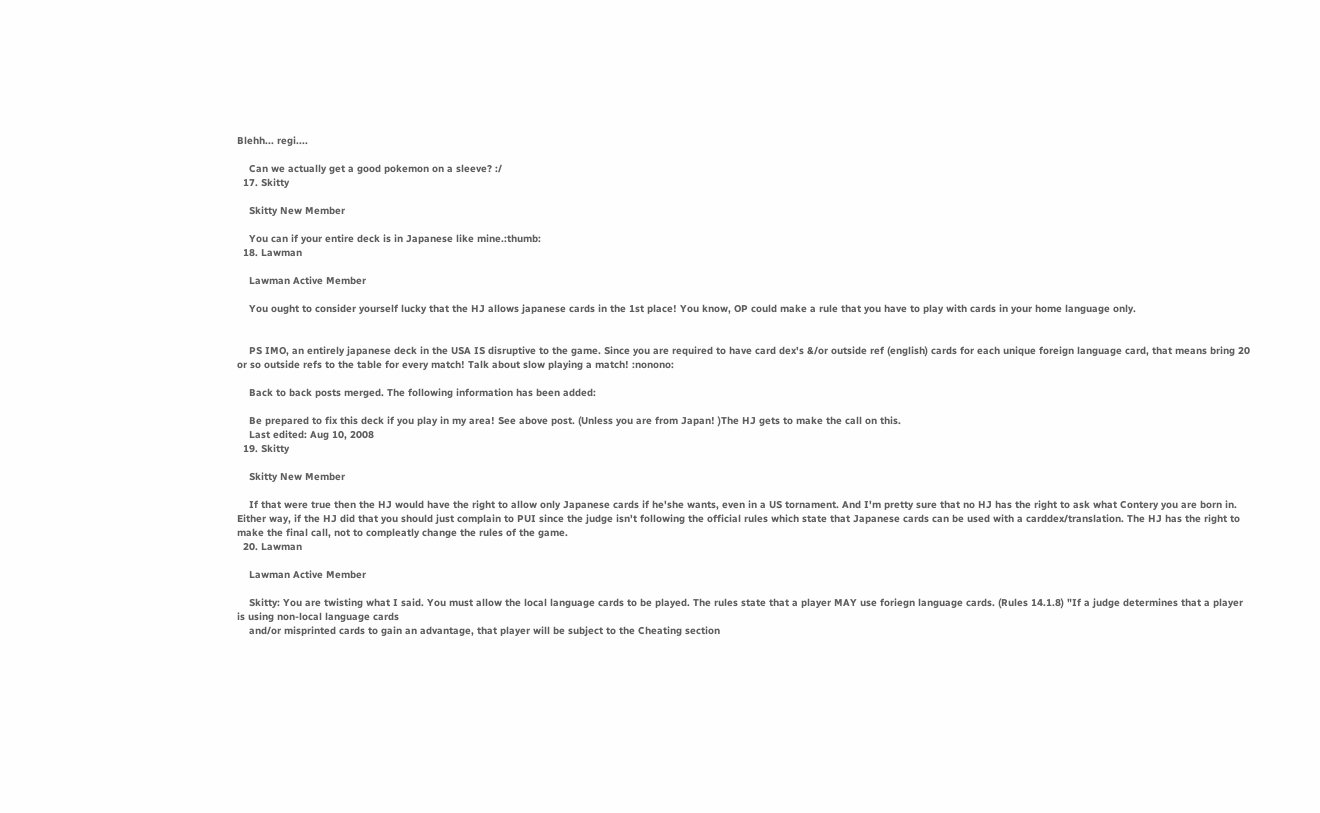Blehh... regi....

    Can we actually get a good pokemon on a sleeve? :/
  17. Skitty

    Skitty New Member

    You can if your entire deck is in Japanese like mine.:thumb:
  18. Lawman

    Lawman Active Member

    You ought to consider yourself lucky that the HJ allows japanese cards in the 1st place! You know, OP could make a rule that you have to play with cards in your home language only.


    PS IMO, an entirely japanese deck in the USA IS disruptive to the game. Since you are required to have card dex's &/or outside ref (english) cards for each unique foreign language card, that means bring 20 or so outside refs to the table for every match! Talk about slow playing a match! :nonono:

    Back to back posts merged. The following information has been added:

    Be prepared to fix this deck if you play in my area! See above post. (Unless you are from Japan! )The HJ gets to make the call on this.
    Last edited: Aug 10, 2008
  19. Skitty

    Skitty New Member

    If that were true then the HJ would have the right to allow only Japanese cards if he'she wants, even in a US tornament. And I'm pretty sure that no HJ has the right to ask what Contery you are born in. Either way, if the HJ did that you should just complain to PUI since the judge isn't following the official rules which state that Japanese cards can be used with a carddex/translation. The HJ has the right to make the final call, not to compleatly change the rules of the game.
  20. Lawman

    Lawman Active Member

    Skitty: You are twisting what I said. You must allow the local language cards to be played. The rules state that a player MAY use foriegn language cards. (Rules 14.1.8) "If a judge determines that a player is using non-local language cards
    and/or misprinted cards to gain an advantage, that player will be subject to the Cheating section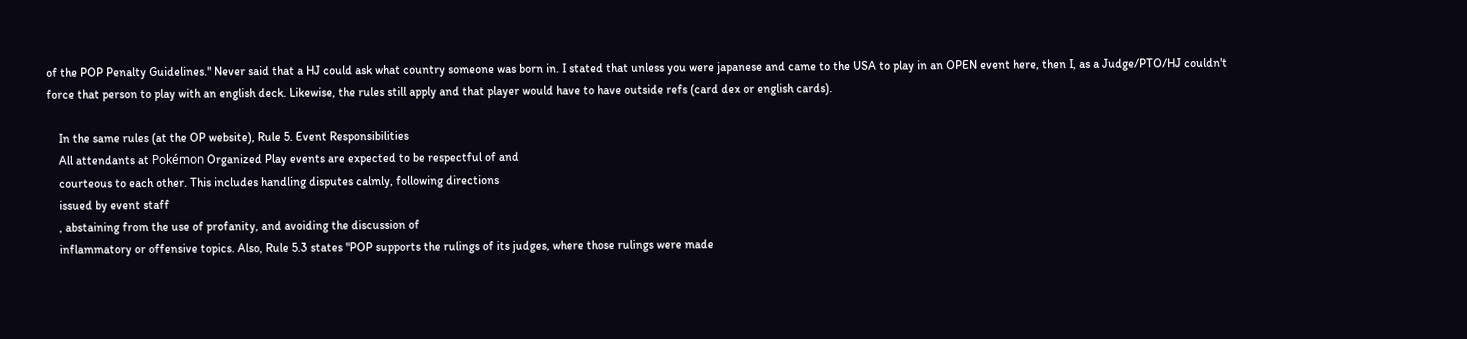of the POP Penalty Guidelines." Never said that a HJ could ask what country someone was born in. I stated that unless you were japanese and came to the USA to play in an OPEN event here, then I, as a Judge/PTO/HJ couldn't force that person to play with an english deck. Likewise, the rules still apply and that player would have to have outside refs (card dex or english cards).

    In the same rules (at the OP website), Rule 5. Event Responsibilities
    All attendants at Pokémon Organized Play events are expected to be respectful of and
    courteous to each other. This includes handling disputes calmly, following directions
    issued by event staff
    , abstaining from the use of profanity, and avoiding the discussion of
    inflammatory or offensive topics. Also, Rule 5.3 states "POP supports the rulings of its judges, where those rulings were made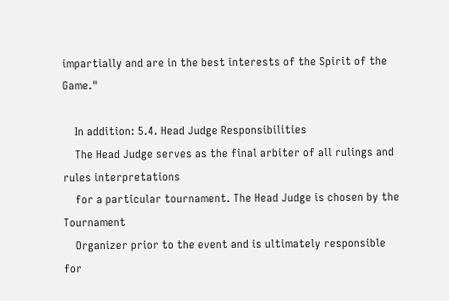impartially and are in the best interests of the Spirit of the Game."

    In addition: 5.4. Head Judge Responsibilities
    The Head Judge serves as the final arbiter of all rulings and rules interpretations
    for a particular tournament. The Head Judge is chosen by the Tournament
    Organizer prior to the event and is ultimately responsible for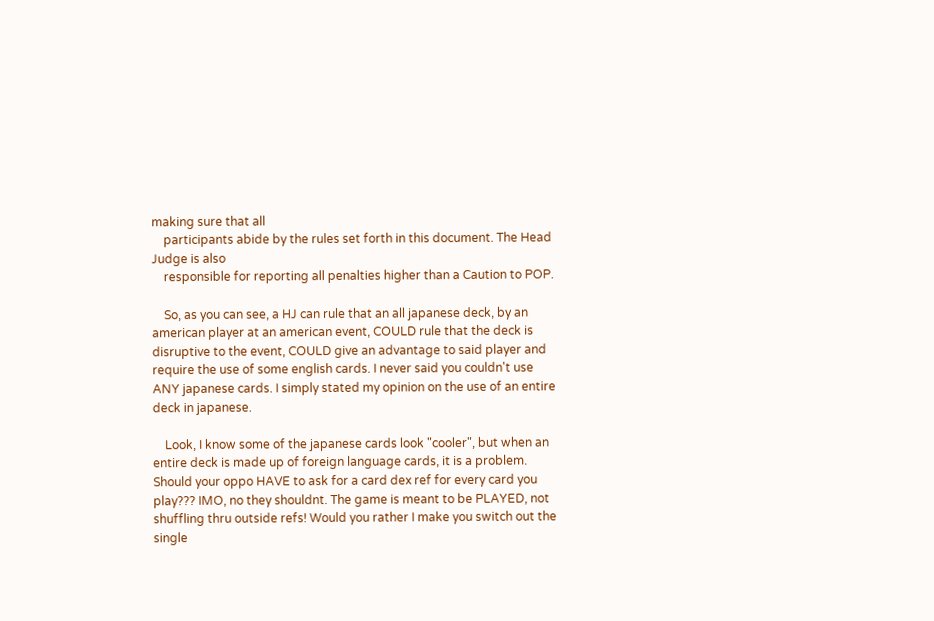making sure that all
    participants abide by the rules set forth in this document. The Head Judge is also
    responsible for reporting all penalties higher than a Caution to POP.

    So, as you can see, a HJ can rule that an all japanese deck, by an american player at an american event, COULD rule that the deck is disruptive to the event, COULD give an advantage to said player and require the use of some english cards. I never said you couldn't use ANY japanese cards. I simply stated my opinion on the use of an entire deck in japanese.

    Look, I know some of the japanese cards look "cooler", but when an entire deck is made up of foreign language cards, it is a problem. Should your oppo HAVE to ask for a card dex ref for every card you play??? IMO, no they shouldnt. The game is meant to be PLAYED, not shuffling thru outside refs! Would you rather I make you switch out the single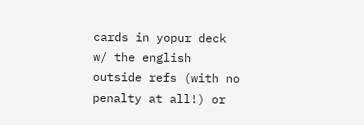cards in yopur deck w/ the english outside refs (with no penalty at all!) or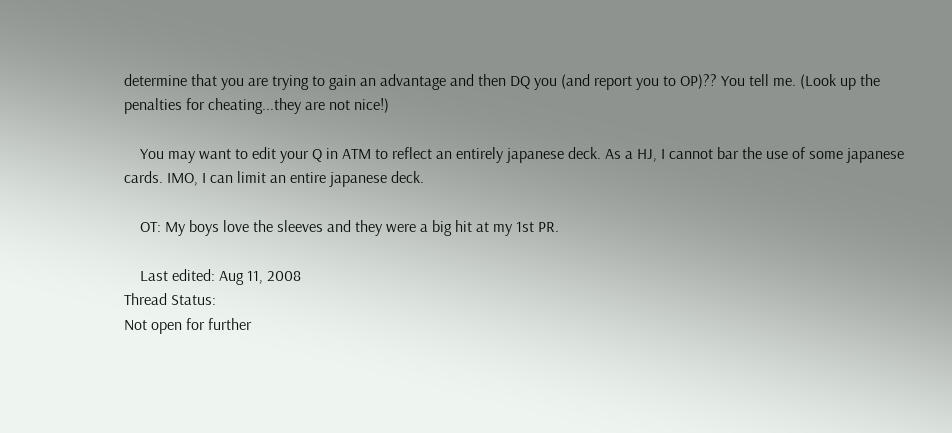determine that you are trying to gain an advantage and then DQ you (and report you to OP)?? You tell me. (Look up the penalties for cheating...they are not nice!)

    You may want to edit your Q in ATM to reflect an entirely japanese deck. As a HJ, I cannot bar the use of some japanese cards. IMO, I can limit an entire japanese deck.

    OT: My boys love the sleeves and they were a big hit at my 1st PR.

    Last edited: Aug 11, 2008
Thread Status:
Not open for further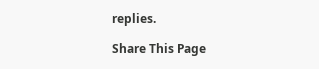replies.

Share This Page